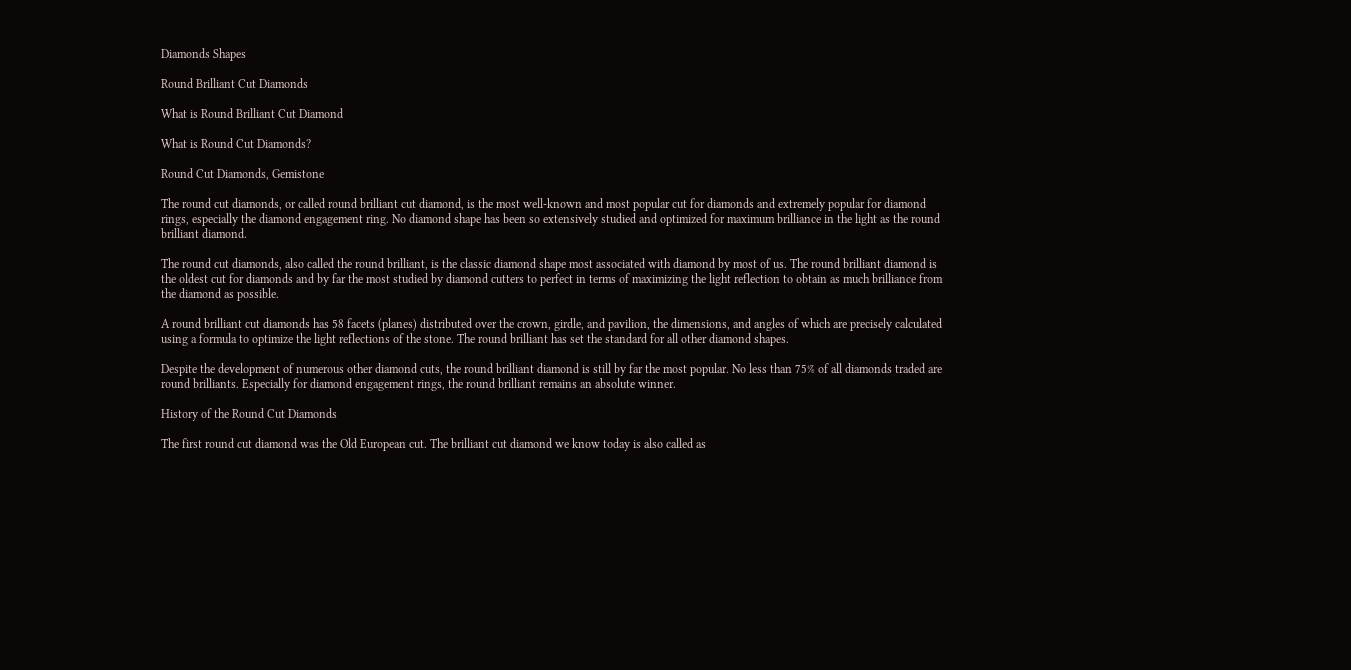Diamonds Shapes

Round Brilliant Cut Diamonds

What is Round Brilliant Cut Diamond

What is Round Cut Diamonds?

Round Cut Diamonds, Gemistone

The round cut diamonds, or called round brilliant cut diamond, is the most well-known and most popular cut for diamonds and extremely popular for diamond rings, especially the diamond engagement ring. No diamond shape has been so extensively studied and optimized for maximum brilliance in the light as the round brilliant diamond.

The round cut diamonds, also called the round brilliant, is the classic diamond shape most associated with diamond by most of us. The round brilliant diamond is the oldest cut for diamonds and by far the most studied by diamond cutters to perfect in terms of maximizing the light reflection to obtain as much brilliance from the diamond as possible.

A round brilliant cut diamonds has 58 facets (planes) distributed over the crown, girdle, and pavilion, the dimensions, and angles of which are precisely calculated using a formula to optimize the light reflections of the stone. The round brilliant has set the standard for all other diamond shapes.

Despite the development of numerous other diamond cuts, the round brilliant diamond is still by far the most popular. No less than 75% of all diamonds traded are round brilliants. Especially for diamond engagement rings, the round brilliant remains an absolute winner.

History of the Round Cut Diamonds

The first round cut diamond was the Old European cut. The brilliant cut diamond we know today is also called as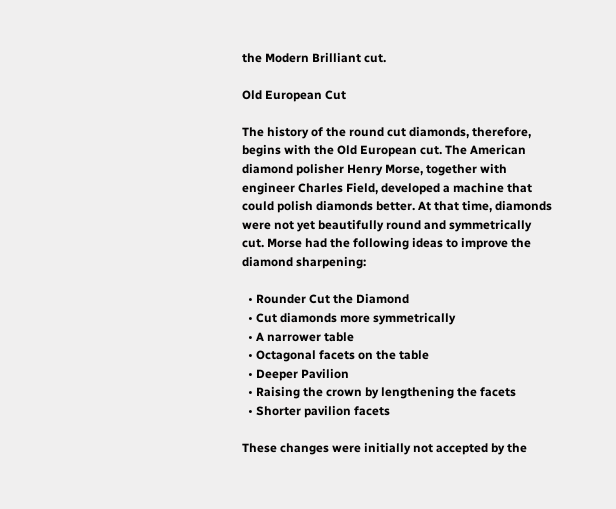the Modern Brilliant cut.

Old European Cut

The history of the round cut diamonds, therefore, begins with the Old European cut. The American diamond polisher Henry Morse, together with engineer Charles Field, developed a machine that could polish diamonds better. At that time, diamonds were not yet beautifully round and symmetrically cut. Morse had the following ideas to improve the diamond sharpening:

  • Rounder Cut the Diamond
  • Cut diamonds more symmetrically
  • A narrower table
  • Octagonal facets on the table
  • Deeper Pavilion
  • Raising the crown by lengthening the facets
  • Shorter pavilion facets

These changes were initially not accepted by the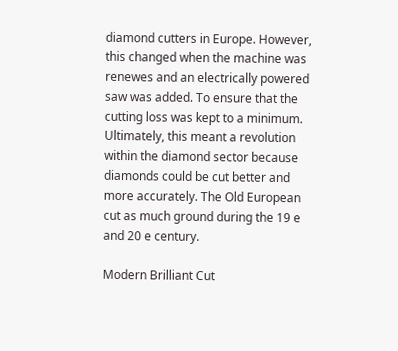diamond cutters in Europe. However, this changed when the machine was renewes and an electrically powered saw was added. To ensure that the cutting loss was kept to a minimum. Ultimately, this meant a revolution within the diamond sector because diamonds could be cut better and more accurately. The Old European cut as much ground during the 19 e and 20 e century.

Modern Brilliant Cut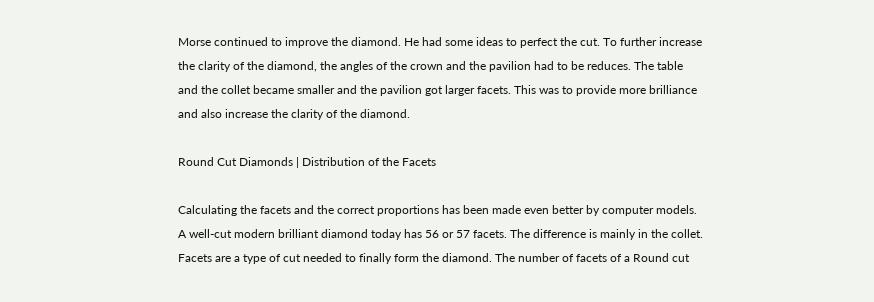Morse continued to improve the diamond. He had some ideas to perfect the cut. To further increase the clarity of the diamond, the angles of the crown and the pavilion had to be reduces. The table and the collet became smaller and the pavilion got larger facets. This was to provide more brilliance and also increase the clarity of the diamond.

Round Cut Diamonds | Distribution of the Facets

Calculating the facets and the correct proportions has been made even better by computer models. A well-cut modern brilliant diamond today has 56 or 57 facets. The difference is mainly in the collet. Facets are a type of cut needed to finally form the diamond. The number of facets of a Round cut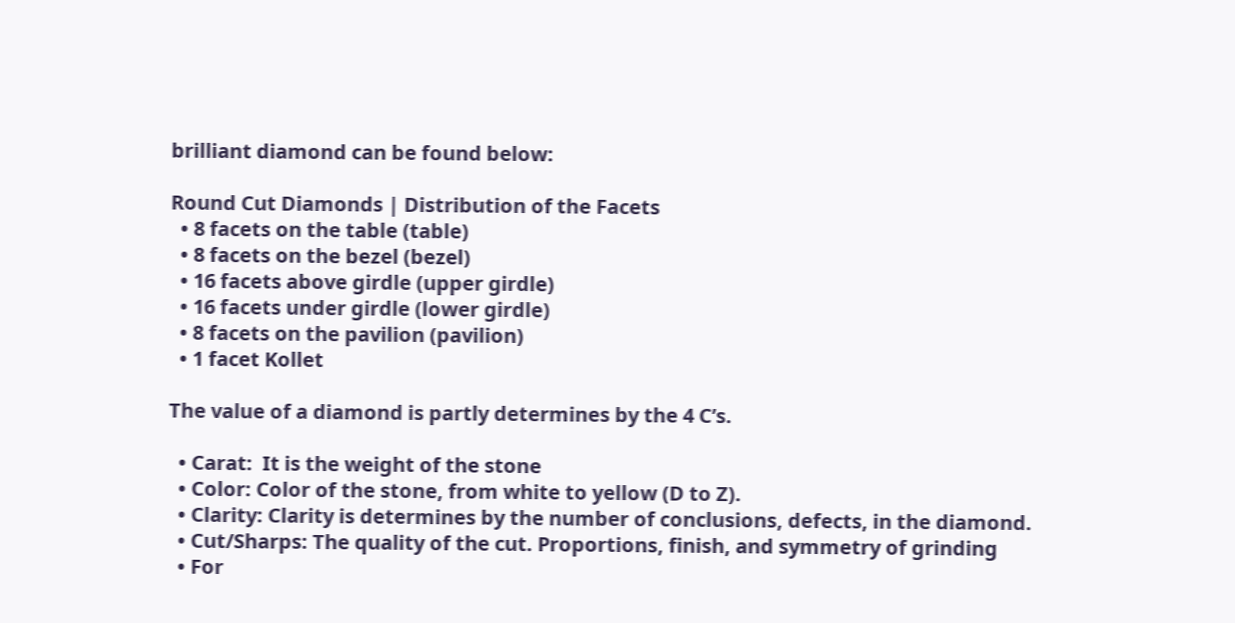brilliant diamond can be found below:

Round Cut Diamonds | Distribution of the Facets
  • 8 facets on the table (table)
  • 8 facets on the bezel (bezel)
  • 16 facets above girdle (upper girdle)
  • 16 facets under girdle (lower girdle)
  • 8 facets on the pavilion (pavilion)
  • 1 facet Kollet

The value of a diamond is partly determines by the 4 C’s.

  • Carat:  It is the weight of the stone
  • Color: Color of the stone, from white to yellow (D to Z).
  • Clarity: Clarity is determines by the number of conclusions, defects, in the diamond.
  • Cut/Sharps: The quality of the cut. Proportions, finish, and symmetry of grinding
  • For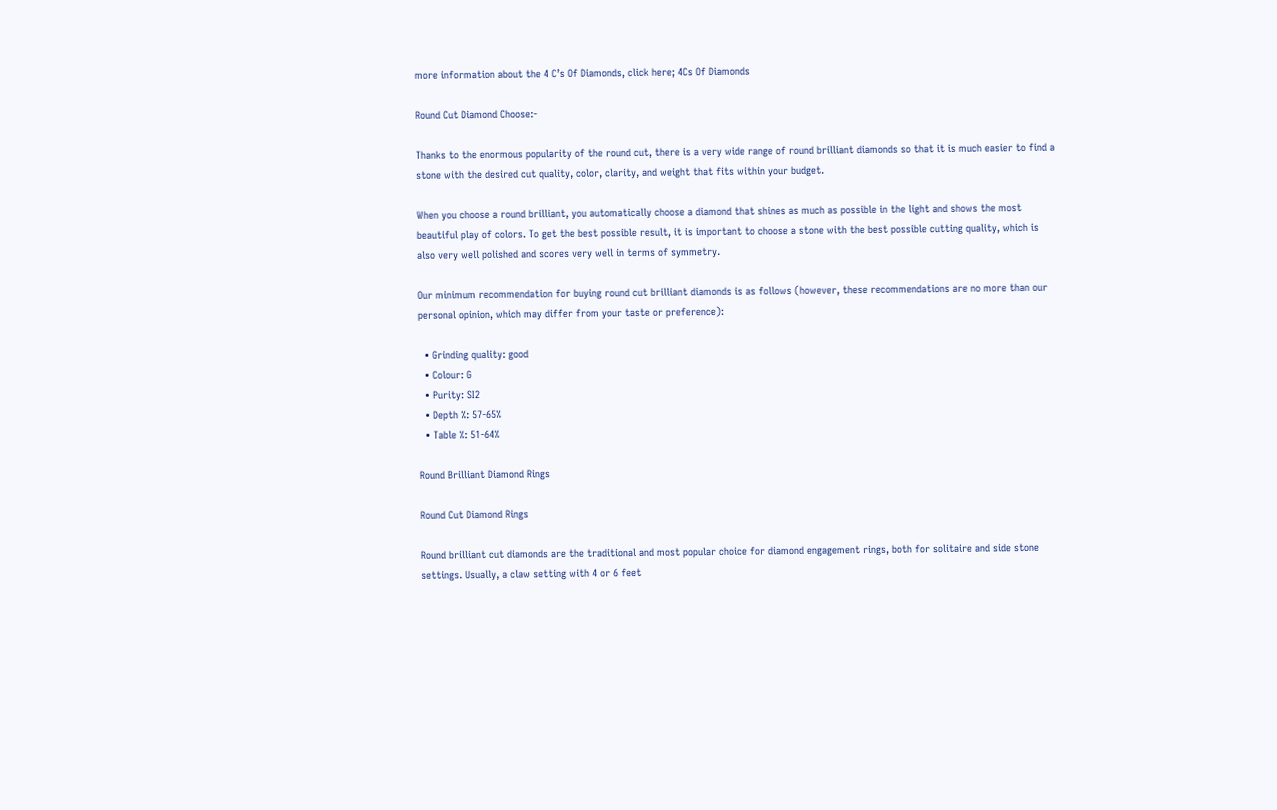more information about the 4 C’s Of Diamonds, click here; 4Cs Of Diamonds

Round Cut Diamond Choose:-

Thanks to the enormous popularity of the round cut, there is a very wide range of round brilliant diamonds so that it is much easier to find a stone with the desired cut quality, color, clarity, and weight that fits within your budget.

When you choose a round brilliant, you automatically choose a diamond that shines as much as possible in the light and shows the most beautiful play of colors. To get the best possible result, it is important to choose a stone with the best possible cutting quality, which is also very well polished and scores very well in terms of symmetry.

Our minimum recommendation for buying round cut brilliant diamonds is as follows (however, these recommendations are no more than our personal opinion, which may differ from your taste or preference):

  • Grinding quality: good
  • Colour: G
  • Purity: SI2
  • Depth %: 57-65%
  • Table %: 51-64%

Round Brilliant Diamond Rings

Round Cut Diamond Rings

Round brilliant cut diamonds are the traditional and most popular choice for diamond engagement rings, both for solitaire and side stone settings. Usually, a claw setting with 4 or 6 feet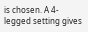is chosen. A 4-legged setting gives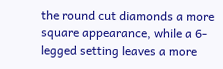the round cut diamonds a more square appearance, while a 6-legged setting leaves a more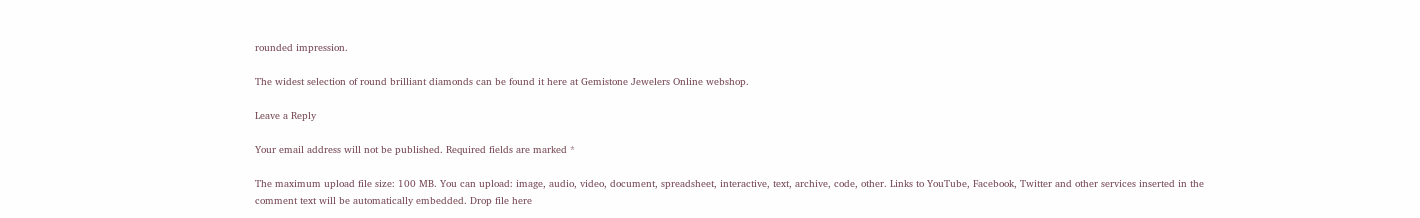rounded impression.

The widest selection of round brilliant diamonds can be found it here at Gemistone Jewelers Online webshop.

Leave a Reply

Your email address will not be published. Required fields are marked *

The maximum upload file size: 100 MB. You can upload: image, audio, video, document, spreadsheet, interactive, text, archive, code, other. Links to YouTube, Facebook, Twitter and other services inserted in the comment text will be automatically embedded. Drop file here